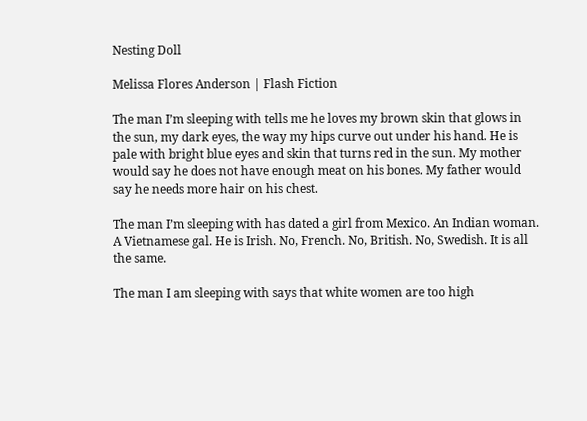Nesting Doll

Melissa Flores Anderson | Flash Fiction

The man I’m sleeping with tells me he loves my brown skin that glows in the sun, my dark eyes, the way my hips curve out under his hand. He is pale with bright blue eyes and skin that turns red in the sun. My mother would say he does not have enough meat on his bones. My father would say he needs more hair on his chest.

The man I’m sleeping with has dated a girl from Mexico. An Indian woman. A Vietnamese gal. He is Irish. No, French. No, British. No, Swedish. It is all the same.

The man I am sleeping with says that white women are too high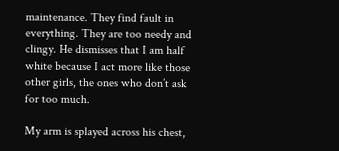maintenance. They find fault in everything. They are too needy and clingy. He dismisses that I am half white because I act more like those other girls, the ones who don’t ask for too much.

My arm is splayed across his chest,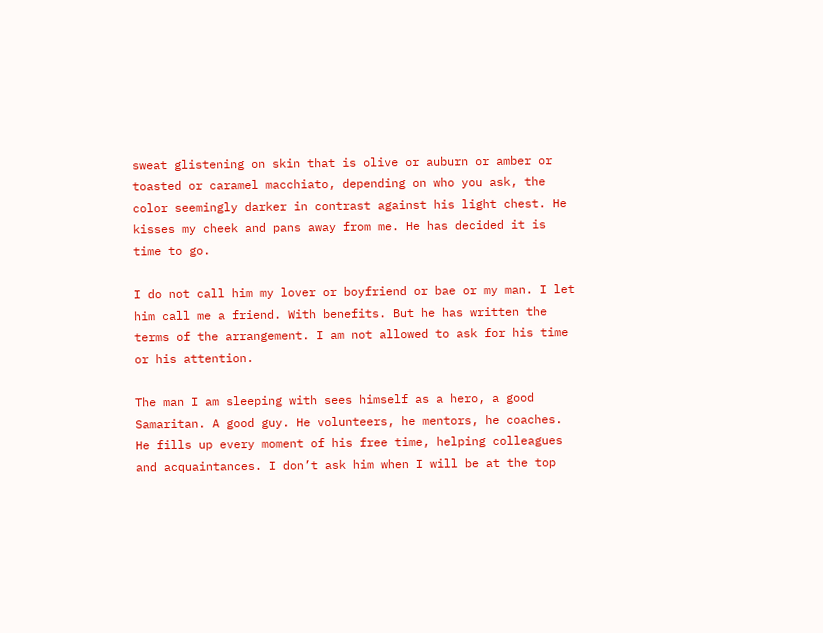sweat glistening on skin that is olive or auburn or amber or toasted or caramel macchiato, depending on who you ask, the color seemingly darker in contrast against his light chest. He kisses my cheek and pans away from me. He has decided it is time to go.

I do not call him my lover or boyfriend or bae or my man. I let him call me a friend. With benefits. But he has written the terms of the arrangement. I am not allowed to ask for his time or his attention.

The man I am sleeping with sees himself as a hero, a good Samaritan. A good guy. He volunteers, he mentors, he coaches. He fills up every moment of his free time, helping colleagues and acquaintances. I don’t ask him when I will be at the top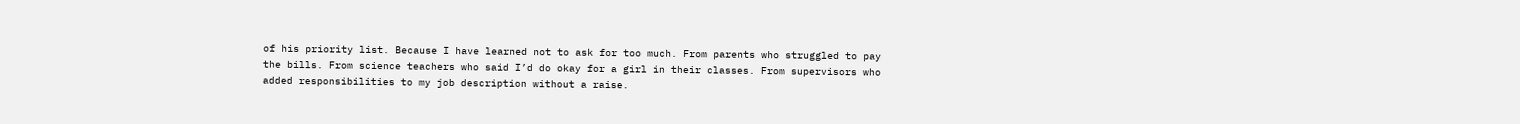of his priority list. Because I have learned not to ask for too much. From parents who struggled to pay the bills. From science teachers who said I’d do okay for a girl in their classes. From supervisors who added responsibilities to my job description without a raise.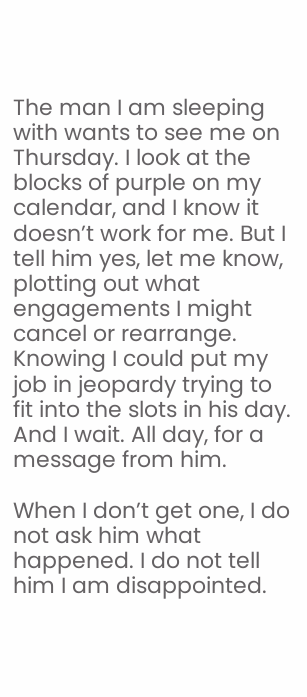The man I am sleeping with wants to see me on Thursday. I look at the blocks of purple on my calendar, and I know it doesn’t work for me. But I tell him yes, let me know, plotting out what engagements I might cancel or rearrange. Knowing I could put my job in jeopardy trying to fit into the slots in his day. And I wait. All day, for a message from him.

When I don’t get one, I do not ask him what happened. I do not tell him I am disappointed.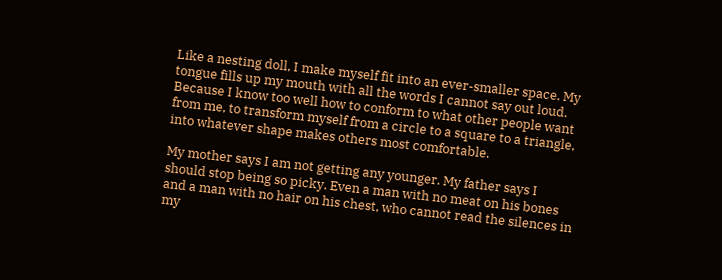Like a nesting doll, I make myself fit into an ever-smaller space. My tongue fills up my mouth with all the words I cannot say out loud. Because I know too well how to conform to what other people want from me, to transform myself from a circle to a square to a triangle, into whatever shape makes others most comfortable.

My mother says I am not getting any younger. My father says I should stop being so picky. Even a man with no meat on his bones and a man with no hair on his chest, who cannot read the silences in my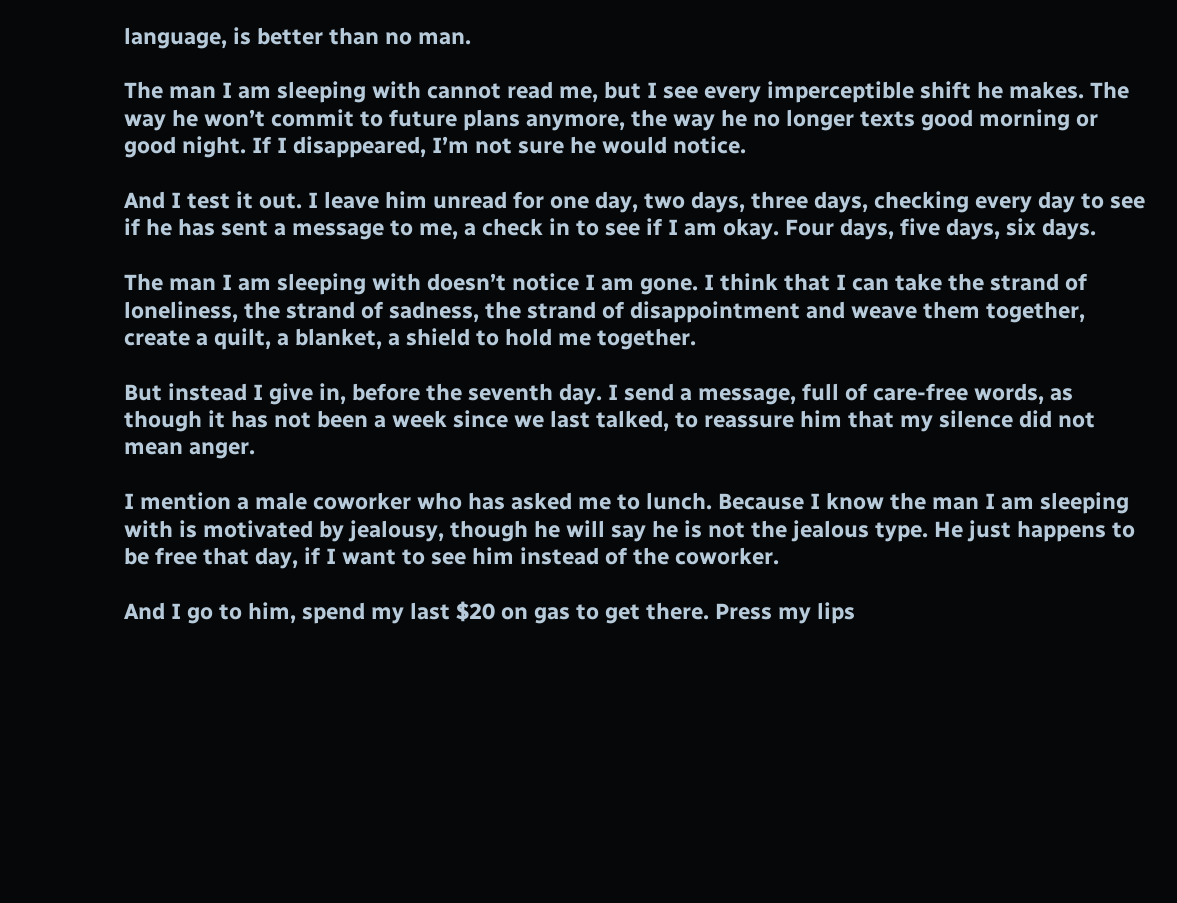language, is better than no man.

The man I am sleeping with cannot read me, but I see every imperceptible shift he makes. The way he won’t commit to future plans anymore, the way he no longer texts good morning or good night. If I disappeared, I’m not sure he would notice.

And I test it out. I leave him unread for one day, two days, three days, checking every day to see if he has sent a message to me, a check in to see if I am okay. Four days, five days, six days.

The man I am sleeping with doesn’t notice I am gone. I think that I can take the strand of loneliness, the strand of sadness, the strand of disappointment and weave them together, create a quilt, a blanket, a shield to hold me together.

But instead I give in, before the seventh day. I send a message, full of care-free words, as though it has not been a week since we last talked, to reassure him that my silence did not mean anger.

I mention a male coworker who has asked me to lunch. Because I know the man I am sleeping with is motivated by jealousy, though he will say he is not the jealous type. He just happens to be free that day, if I want to see him instead of the coworker.

And I go to him, spend my last $20 on gas to get there. Press my lips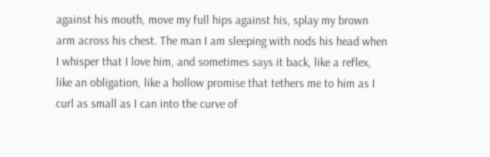against his mouth, move my full hips against his, splay my brown arm across his chest. The man I am sleeping with nods his head when I whisper that I love him, and sometimes says it back, like a reflex, like an obligation, like a hollow promise that tethers me to him as I curl as small as I can into the curve of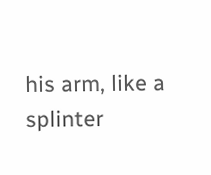his arm, like a splinter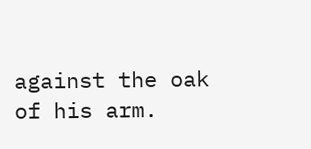against the oak of his arm.